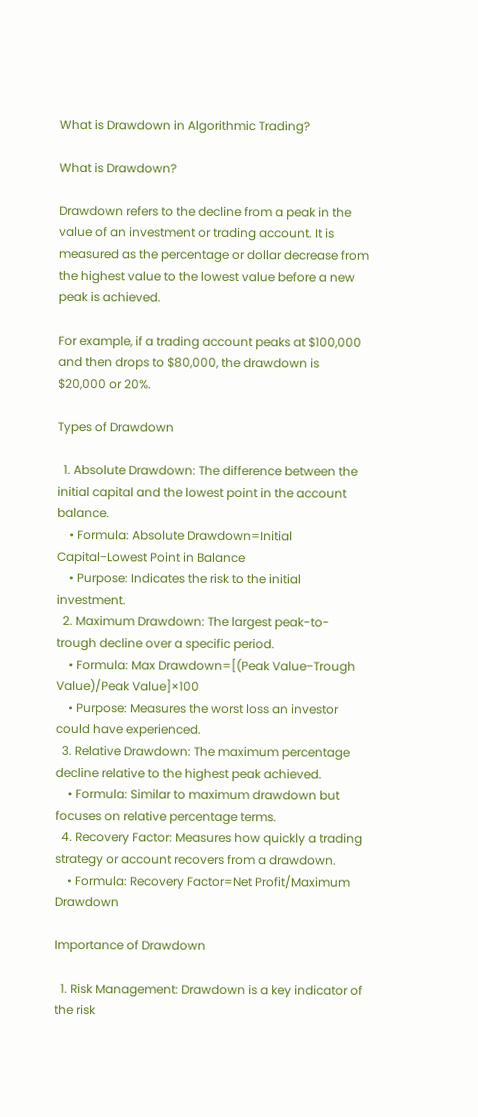What is Drawdown in Algorithmic Trading?

What is Drawdown?

Drawdown refers to the decline from a peak in the value of an investment or trading account. It is measured as the percentage or dollar decrease from the highest value to the lowest value before a new peak is achieved.

For example, if a trading account peaks at $100,000 and then drops to $80,000, the drawdown is $20,000 or 20%.

Types of Drawdown

  1. Absolute Drawdown: The difference between the initial capital and the lowest point in the account balance.
    • Formula: Absolute Drawdown=Initial Capital−Lowest Point in Balance
    • Purpose: Indicates the risk to the initial investment.
  2. Maximum Drawdown: The largest peak-to-trough decline over a specific period.
    • Formula: Max Drawdown=[(Peak Value−Trough Value)/Peak Value]×100
    • Purpose: Measures the worst loss an investor could have experienced.
  3. Relative Drawdown: The maximum percentage decline relative to the highest peak achieved.
    • Formula: Similar to maximum drawdown but focuses on relative percentage terms.
  4. Recovery Factor: Measures how quickly a trading strategy or account recovers from a drawdown.
    • Formula: Recovery Factor=Net Profit/Maximum Drawdown

Importance of Drawdown

  1. Risk Management: Drawdown is a key indicator of the risk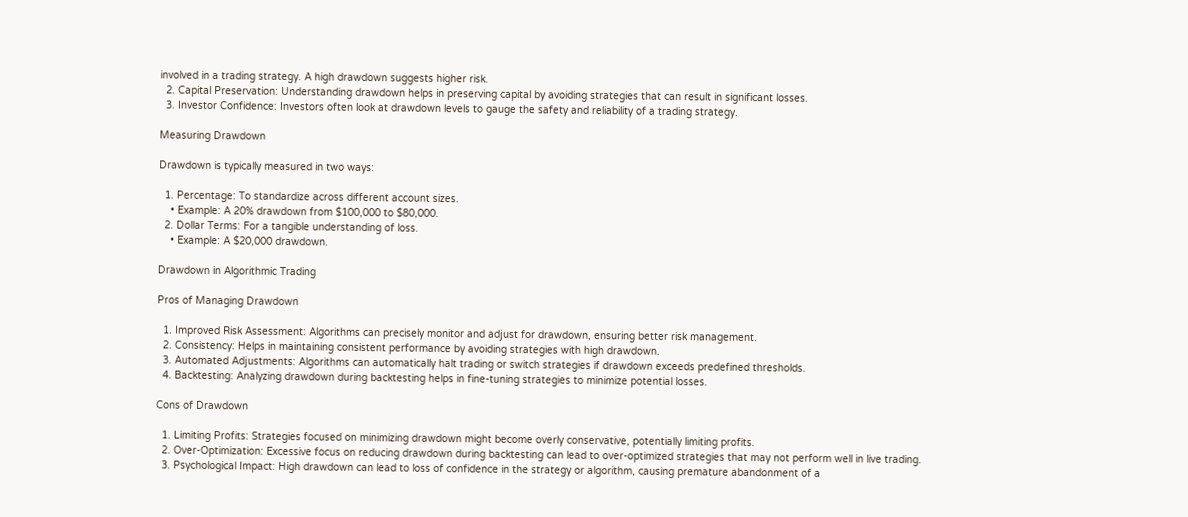involved in a trading strategy. A high drawdown suggests higher risk.
  2. Capital Preservation: Understanding drawdown helps in preserving capital by avoiding strategies that can result in significant losses.
  3. Investor Confidence: Investors often look at drawdown levels to gauge the safety and reliability of a trading strategy.

Measuring Drawdown

Drawdown is typically measured in two ways:

  1. Percentage: To standardize across different account sizes.
    • Example: A 20% drawdown from $100,000 to $80,000.
  2. Dollar Terms: For a tangible understanding of loss.
    • Example: A $20,000 drawdown.

Drawdown in Algorithmic Trading

Pros of Managing Drawdown

  1. Improved Risk Assessment: Algorithms can precisely monitor and adjust for drawdown, ensuring better risk management.
  2. Consistency: Helps in maintaining consistent performance by avoiding strategies with high drawdown.
  3. Automated Adjustments: Algorithms can automatically halt trading or switch strategies if drawdown exceeds predefined thresholds.
  4. Backtesting: Analyzing drawdown during backtesting helps in fine-tuning strategies to minimize potential losses.

Cons of Drawdown

  1. Limiting Profits: Strategies focused on minimizing drawdown might become overly conservative, potentially limiting profits.
  2. Over-Optimization: Excessive focus on reducing drawdown during backtesting can lead to over-optimized strategies that may not perform well in live trading.
  3. Psychological Impact: High drawdown can lead to loss of confidence in the strategy or algorithm, causing premature abandonment of a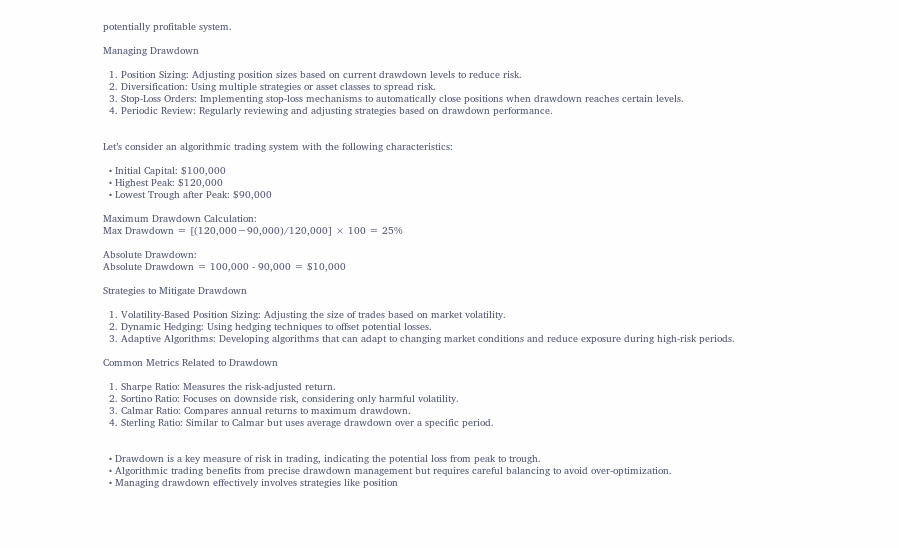potentially profitable system.

Managing Drawdown

  1. Position Sizing: Adjusting position sizes based on current drawdown levels to reduce risk.
  2. Diversification: Using multiple strategies or asset classes to spread risk.
  3. Stop-Loss Orders: Implementing stop-loss mechanisms to automatically close positions when drawdown reaches certain levels.
  4. Periodic Review: Regularly reviewing and adjusting strategies based on drawdown performance.


Let’s consider an algorithmic trading system with the following characteristics:

  • Initial Capital: $100,000
  • Highest Peak: $120,000
  • Lowest Trough after Peak: $90,000

Maximum Drawdown Calculation:
Max Drawdown = [(120,000−90,000)/120,000] × 100 = 25%

Absolute Drawdown:
Absolute Drawdown = 100,000 - 90,000 = $10,000

Strategies to Mitigate Drawdown

  1. Volatility-Based Position Sizing: Adjusting the size of trades based on market volatility.
  2. Dynamic Hedging: Using hedging techniques to offset potential losses.
  3. Adaptive Algorithms: Developing algorithms that can adapt to changing market conditions and reduce exposure during high-risk periods.

Common Metrics Related to Drawdown

  1. Sharpe Ratio: Measures the risk-adjusted return.
  2. Sortino Ratio: Focuses on downside risk, considering only harmful volatility.
  3. Calmar Ratio: Compares annual returns to maximum drawdown.
  4. Sterling Ratio: Similar to Calmar but uses average drawdown over a specific period.


  • Drawdown is a key measure of risk in trading, indicating the potential loss from peak to trough.
  • Algorithmic trading benefits from precise drawdown management but requires careful balancing to avoid over-optimization.
  • Managing drawdown effectively involves strategies like position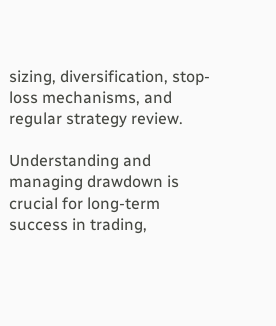sizing, diversification, stop-loss mechanisms, and regular strategy review.

Understanding and managing drawdown is crucial for long-term success in trading,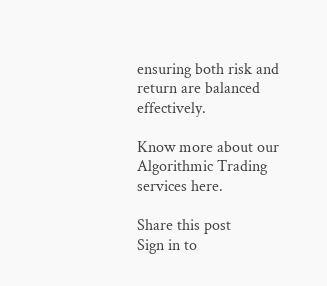ensuring both risk and return are balanced effectively.

Know more about our Algorithmic Trading services here.

Share this post
Sign in to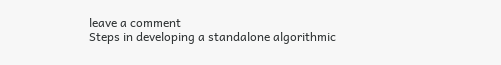leave a comment
Steps in developing a standalone algorithmic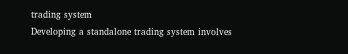trading system
Developing a standalone trading system involves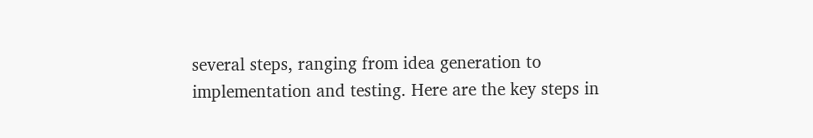several steps, ranging from idea generation to implementation and testing. Here are the key steps in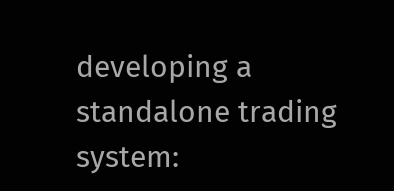developing a standalone trading system: